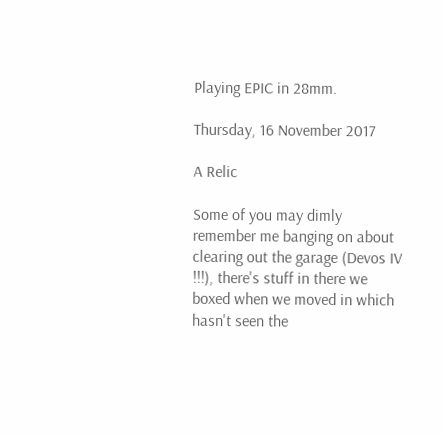Playing EPIC in 28mm.

Thursday, 16 November 2017

A Relic

Some of you may dimly remember me banging on about clearing out the garage (Devos IV !!!), there's stuff in there we boxed when we moved in which hasn't seen the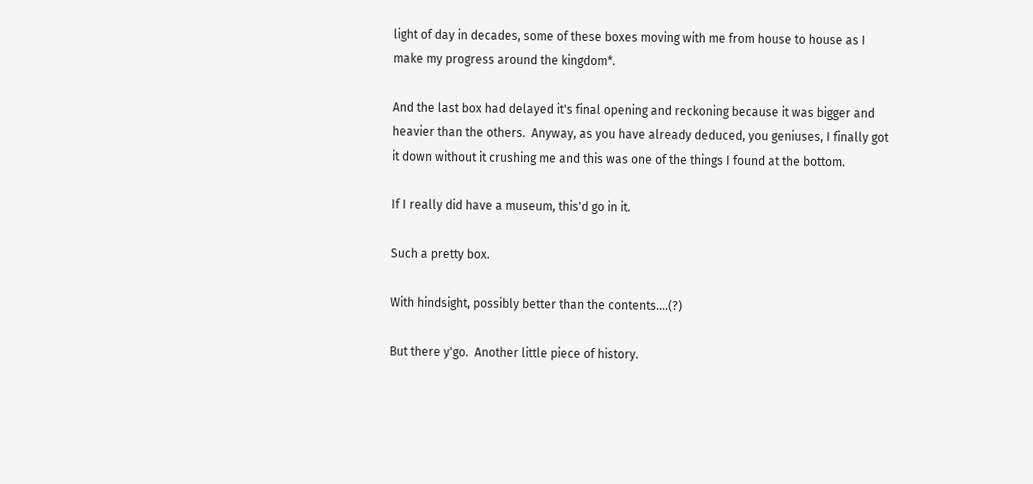light of day in decades, some of these boxes moving with me from house to house as I make my progress around the kingdom*.

And the last box had delayed it's final opening and reckoning because it was bigger and heavier than the others.  Anyway, as you have already deduced, you geniuses, I finally got it down without it crushing me and this was one of the things I found at the bottom.

If I really did have a museum, this'd go in it.

Such a pretty box.

With hindsight, possibly better than the contents....(?)

But there y'go.  Another little piece of history.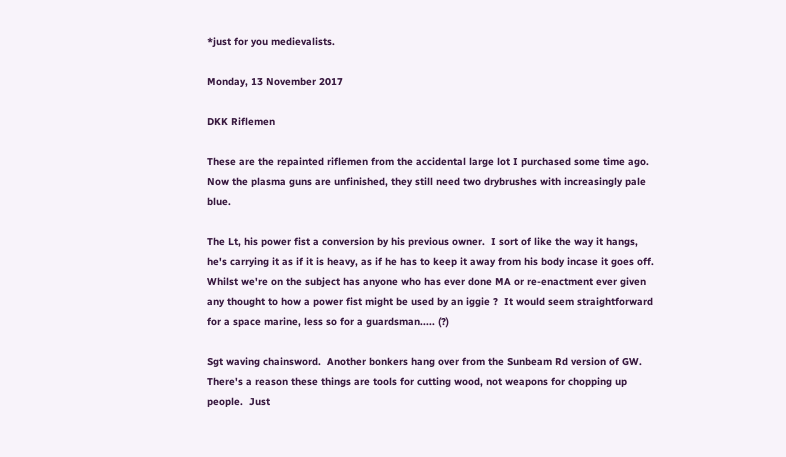*just for you medievalists.

Monday, 13 November 2017

DKK Riflemen

These are the repainted riflemen from the accidental large lot I purchased some time ago.  Now the plasma guns are unfinished, they still need two drybrushes with increasingly pale blue.

The Lt, his power fist a conversion by his previous owner.  I sort of like the way it hangs, he's carrying it as if it is heavy, as if he has to keep it away from his body incase it goes off.   Whilst we're on the subject has anyone who has ever done MA or re-enactment ever given any thought to how a power fist might be used by an iggie ?  It would seem straightforward for a space marine, less so for a guardsman..... (?)

Sgt waving chainsword.  Another bonkers hang over from the Sunbeam Rd version of GW.  There's a reason these things are tools for cutting wood, not weapons for chopping up people.  Just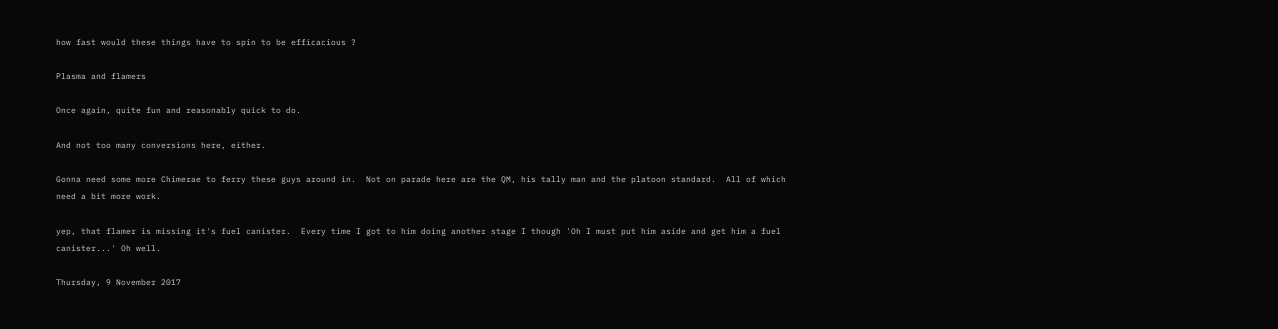how fast would these things have to spin to be efficacious ?

Plasma and flamers

Once again, quite fun and reasonably quick to do.

And not too many conversions here, either.

Gonna need some more Chimerae to ferry these guys around in.  Not on parade here are the QM, his tally man and the platoon standard.  All of which need a bit more work.

yep, that flamer is missing it's fuel canister.  Every time I got to him doing another stage I though 'Oh I must put him aside and get him a fuel canister...' Oh well.

Thursday, 9 November 2017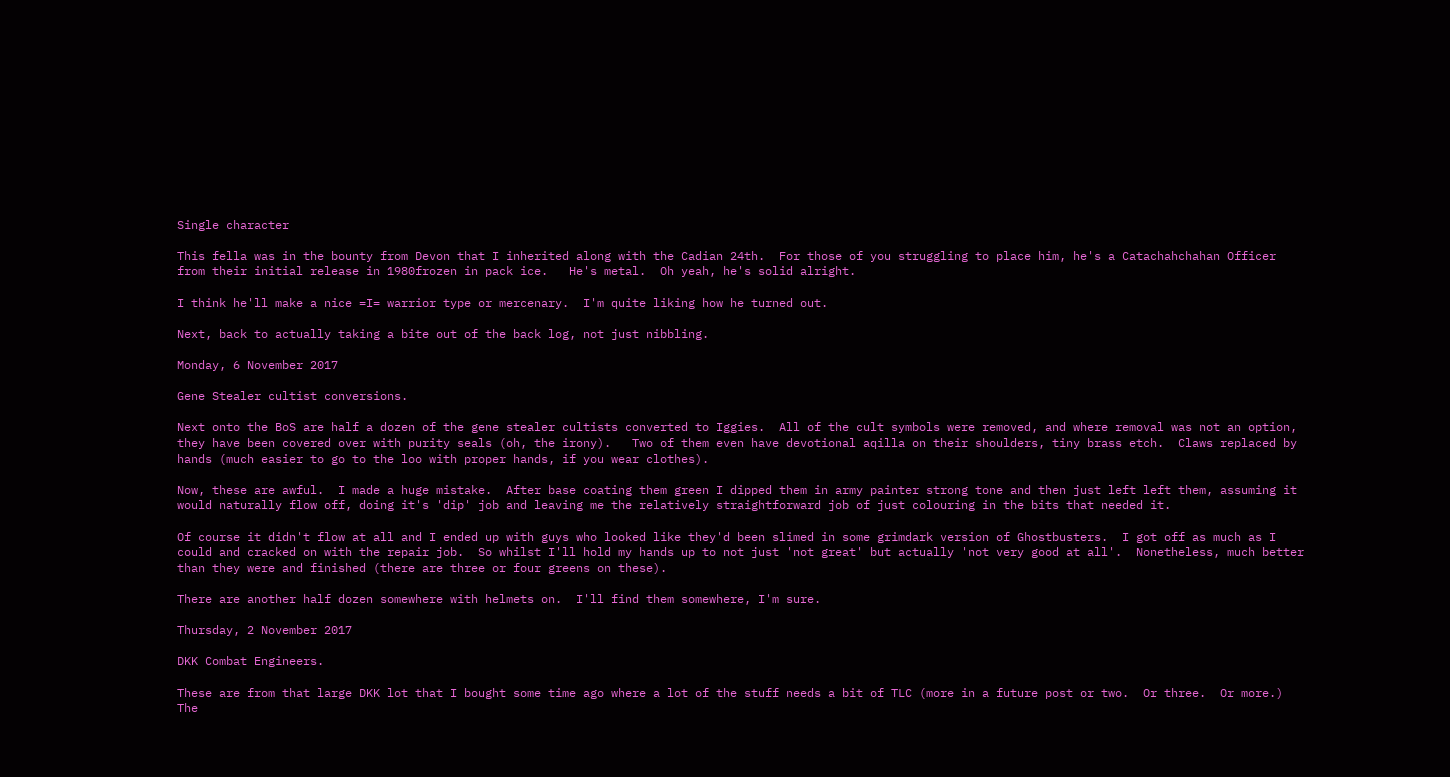Single character

This fella was in the bounty from Devon that I inherited along with the Cadian 24th.  For those of you struggling to place him, he's a Catachahchahan Officer from their initial release in 1980frozen in pack ice.   He's metal.  Oh yeah, he's solid alright.

I think he'll make a nice =I= warrior type or mercenary.  I'm quite liking how he turned out.

Next, back to actually taking a bite out of the back log, not just nibbling.

Monday, 6 November 2017

Gene Stealer cultist conversions.

Next onto the BoS are half a dozen of the gene stealer cultists converted to Iggies.  All of the cult symbols were removed, and where removal was not an option, they have been covered over with purity seals (oh, the irony).   Two of them even have devotional aqilla on their shoulders, tiny brass etch.  Claws replaced by hands (much easier to go to the loo with proper hands, if you wear clothes).

Now, these are awful.  I made a huge mistake.  After base coating them green I dipped them in army painter strong tone and then just left left them, assuming it would naturally flow off, doing it's 'dip' job and leaving me the relatively straightforward job of just colouring in the bits that needed it.

Of course it didn't flow at all and I ended up with guys who looked like they'd been slimed in some grimdark version of Ghostbusters.  I got off as much as I could and cracked on with the repair job.  So whilst I'll hold my hands up to not just 'not great' but actually 'not very good at all'.  Nonetheless, much better than they were and finished (there are three or four greens on these).

There are another half dozen somewhere with helmets on.  I'll find them somewhere, I'm sure.

Thursday, 2 November 2017

DKK Combat Engineers.

These are from that large DKK lot that I bought some time ago where a lot of the stuff needs a bit of TLC (more in a future post or two.  Or three.  Or more.) The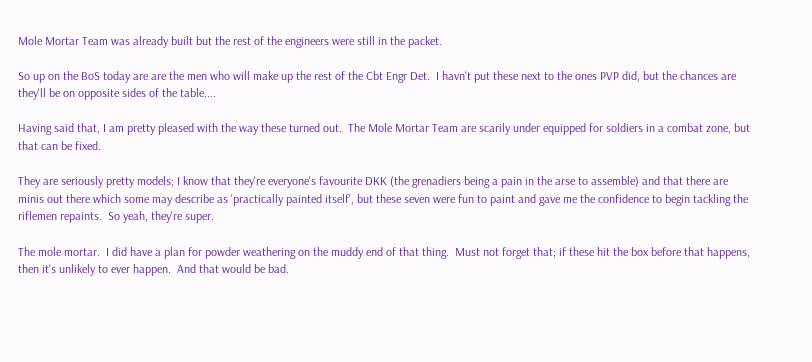Mole Mortar Team was already built but the rest of the engineers were still in the packet.

So up on the BoS today are are the men who will make up the rest of the Cbt Engr Det.  I havn't put these next to the ones PVP did, but the chances are they'll be on opposite sides of the table....

Having said that, I am pretty pleased with the way these turned out.  The Mole Mortar Team are scarily under equipped for soldiers in a combat zone, but that can be fixed.

They are seriously pretty models; I know that they're everyone's favourite DKK (the grenadiers being a pain in the arse to assemble) and that there are minis out there which some may describe as 'practically painted itself', but these seven were fun to paint and gave me the confidence to begin tackling the riflemen repaints.  So yeah, they're super.

The mole mortar.  I did have a plan for powder weathering on the muddy end of that thing.  Must not forget that; if these hit the box before that happens, then it's unlikely to ever happen.  And that would be bad.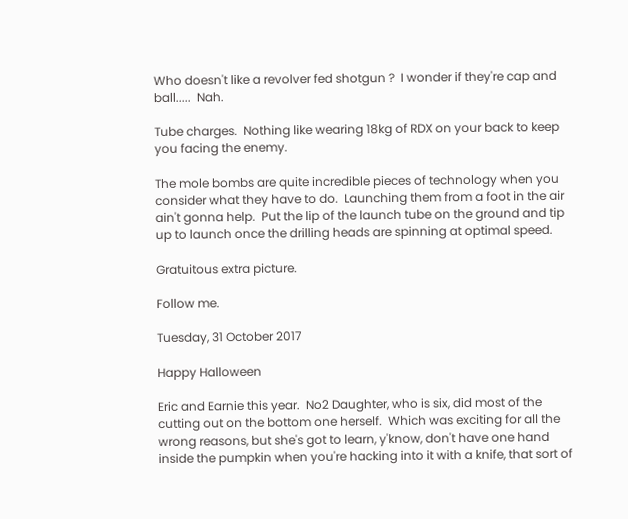Who doesn't like a revolver fed shotgun ?  I wonder if they're cap and ball.....  Nah.

Tube charges.  Nothing like wearing 18kg of RDX on your back to keep you facing the enemy.

The mole bombs are quite incredible pieces of technology when you consider what they have to do.  Launching them from a foot in the air ain't gonna help.  Put the lip of the launch tube on the ground and tip up to launch once the drilling heads are spinning at optimal speed.

Gratuitous extra picture.

Follow me.

Tuesday, 31 October 2017

Happy Halloween

Eric and Earnie this year.  No2 Daughter, who is six, did most of the cutting out on the bottom one herself.  Which was exciting for all the wrong reasons, but she's got to learn, y'know, don't have one hand inside the pumpkin when you're hacking into it with a knife, that sort of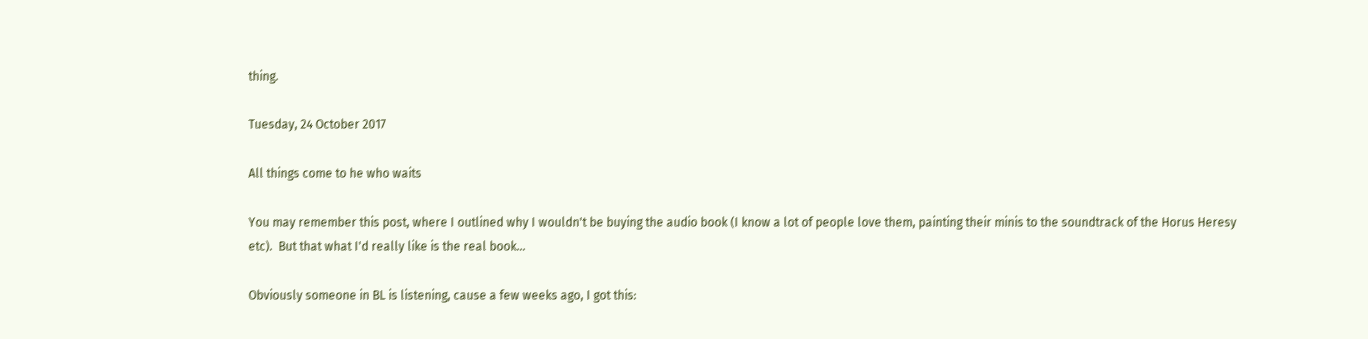thing.

Tuesday, 24 October 2017

All things come to he who waits

You may remember this post, where I outlined why I wouldn't be buying the audio book (I know a lot of people love them, painting their minis to the soundtrack of the Horus Heresy etc).  But that what I'd really like is the real book...

Obviously someone in BL is listening, cause a few weeks ago, I got this: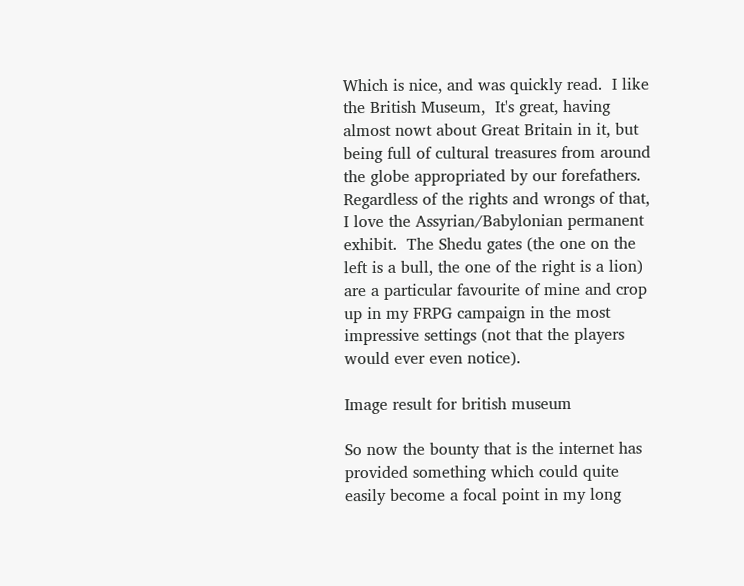Which is nice, and was quickly read.  I like the British Museum,  It's great, having almost nowt about Great Britain in it, but being full of cultural treasures from around the globe appropriated by our forefathers.  Regardless of the rights and wrongs of that, I love the Assyrian/Babylonian permanent exhibit.  The Shedu gates (the one on the left is a bull, the one of the right is a lion) are a particular favourite of mine and crop up in my FRPG campaign in the most impressive settings (not that the players would ever even notice).

Image result for british museum

So now the bounty that is the internet has provided something which could quite easily become a focal point in my long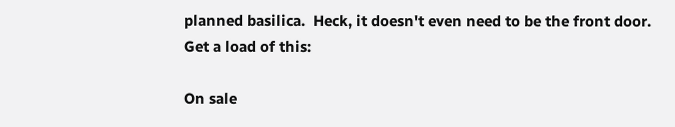planned basilica.  Heck, it doesn't even need to be the front door.  Get a load of this:

On sale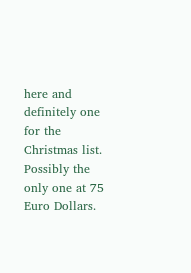here and definitely one for the Christmas list.  Possibly the only one at 75 Euro Dollars.